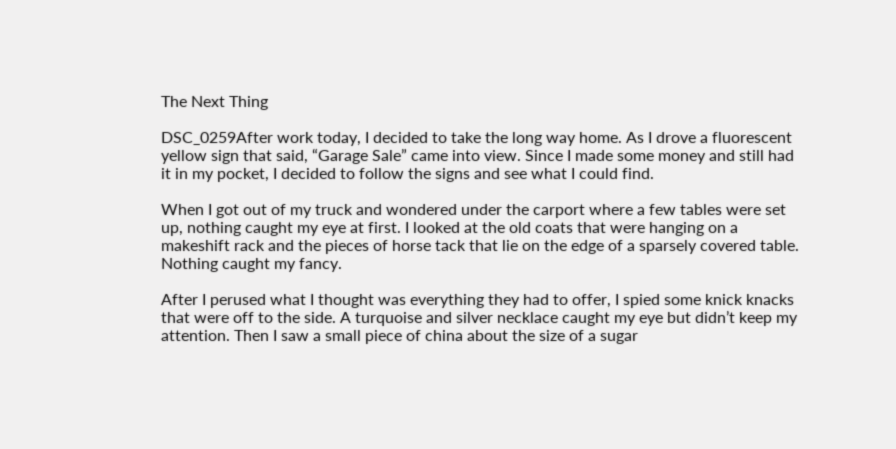The Next Thing

DSC_0259After work today, I decided to take the long way home. As I drove a fluorescent yellow sign that said, “Garage Sale” came into view. Since I made some money and still had it in my pocket, I decided to follow the signs and see what I could find.

When I got out of my truck and wondered under the carport where a few tables were set up, nothing caught my eye at first. I looked at the old coats that were hanging on a makeshift rack and the pieces of horse tack that lie on the edge of a sparsely covered table. Nothing caught my fancy.

After I perused what I thought was everything they had to offer, I spied some knick knacks that were off to the side. A turquoise and silver necklace caught my eye but didn’t keep my attention. Then I saw a small piece of china about the size of a sugar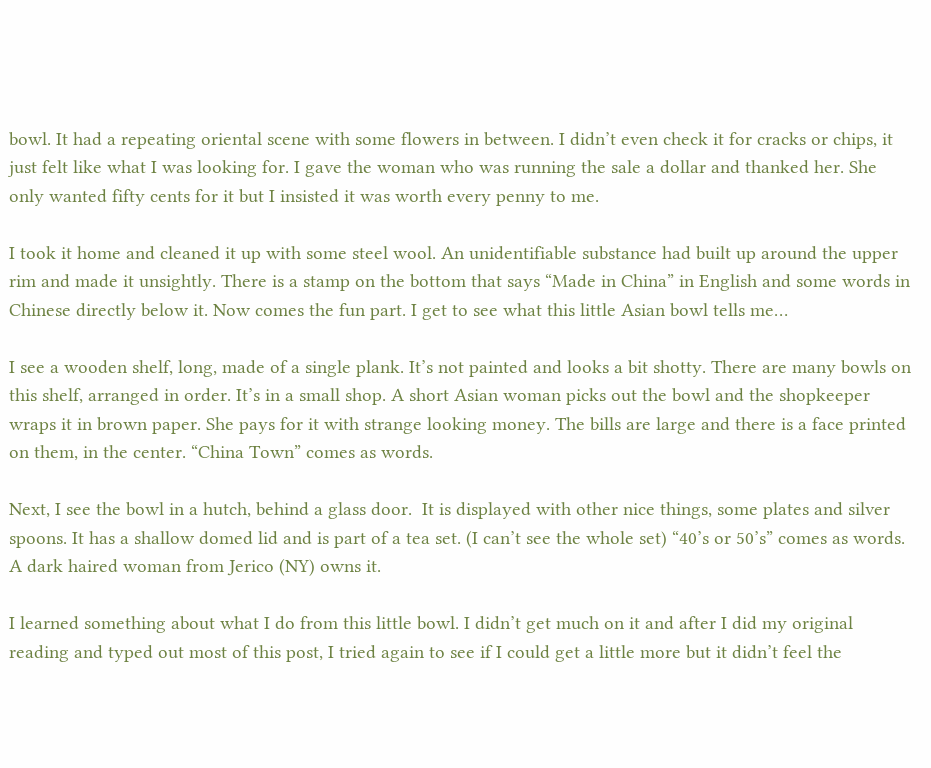bowl. It had a repeating oriental scene with some flowers in between. I didn’t even check it for cracks or chips, it just felt like what I was looking for. I gave the woman who was running the sale a dollar and thanked her. She only wanted fifty cents for it but I insisted it was worth every penny to me.

I took it home and cleaned it up with some steel wool. An unidentifiable substance had built up around the upper rim and made it unsightly. There is a stamp on the bottom that says “Made in China” in English and some words in Chinese directly below it. Now comes the fun part. I get to see what this little Asian bowl tells me…

I see a wooden shelf, long, made of a single plank. It’s not painted and looks a bit shotty. There are many bowls on this shelf, arranged in order. It’s in a small shop. A short Asian woman picks out the bowl and the shopkeeper wraps it in brown paper. She pays for it with strange looking money. The bills are large and there is a face printed on them, in the center. “China Town” comes as words.

Next, I see the bowl in a hutch, behind a glass door.  It is displayed with other nice things, some plates and silver spoons. It has a shallow domed lid and is part of a tea set. (I can’t see the whole set) “40’s or 50’s” comes as words. A dark haired woman from Jerico (NY) owns it.

I learned something about what I do from this little bowl. I didn’t get much on it and after I did my original reading and typed out most of this post, I tried again to see if I could get a little more but it didn’t feel the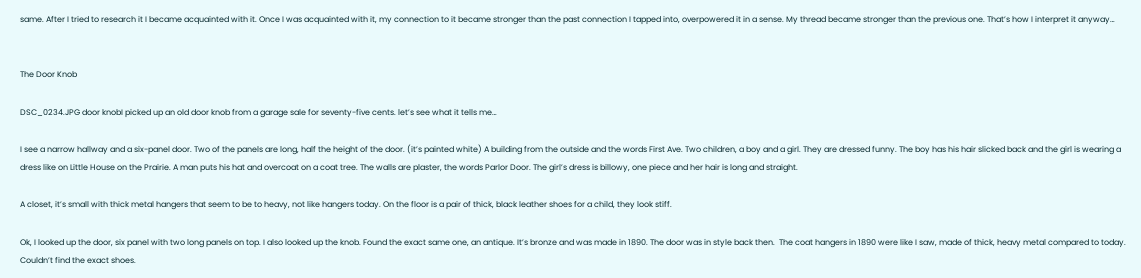same. After I tried to research it I became acquainted with it. Once I was acquainted with it, my connection to it became stronger than the past connection I tapped into, overpowered it in a sense. My thread became stronger than the previous one. That’s how I interpret it anyway…


The Door Knob

DSC_0234.JPG door knobI picked up an old door knob from a garage sale for seventy-five cents. let’s see what it tells me…

I see a narrow hallway and a six-panel door. Two of the panels are long, half the height of the door. (it’s painted white) A building from the outside and the words First Ave. Two children, a boy and a girl. They are dressed funny. The boy has his hair slicked back and the girl is wearing a dress like on Little House on the Prairie. A man puts his hat and overcoat on a coat tree. The walls are plaster, the words Parlor Door. The girl’s dress is billowy, one piece and her hair is long and straight.

A closet, it’s small with thick metal hangers that seem to be to heavy, not like hangers today. On the floor is a pair of thick, black leather shoes for a child, they look stiff.

Ok, I looked up the door, six panel with two long panels on top. I also looked up the knob. Found the exact same one, an antique. It’s bronze and was made in 1890. The door was in style back then.  The coat hangers in 1890 were like I saw, made of thick, heavy metal compared to today. Couldn’t find the exact shoes.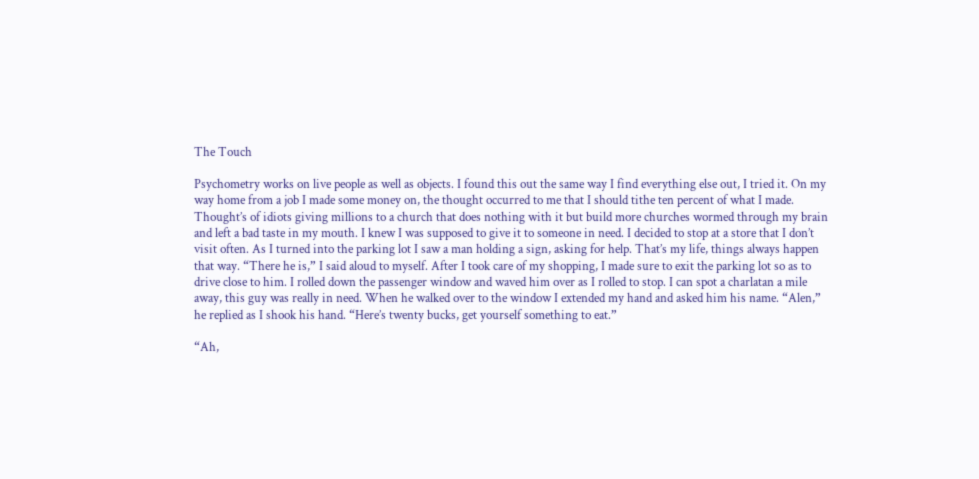The Touch

Psychometry works on live people as well as objects. I found this out the same way I find everything else out, I tried it. On my way home from a job I made some money on, the thought occurred to me that I should tithe ten percent of what I made. Thought’s of idiots giving millions to a church that does nothing with it but build more churches wormed through my brain and left a bad taste in my mouth. I knew I was supposed to give it to someone in need. I decided to stop at a store that I don’t visit often. As I turned into the parking lot I saw a man holding a sign, asking for help. That’s my life, things always happen that way. “There he is,” I said aloud to myself. After I took care of my shopping, I made sure to exit the parking lot so as to drive close to him. I rolled down the passenger window and waved him over as I rolled to stop. I can spot a charlatan a mile away, this guy was really in need. When he walked over to the window I extended my hand and asked him his name. “Alen,” he replied as I shook his hand. “Here’s twenty bucks, get yourself something to eat.”

“Ah,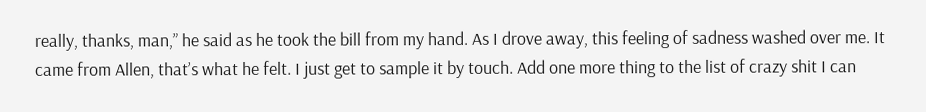really, thanks, man,” he said as he took the bill from my hand. As I drove away, this feeling of sadness washed over me. It came from Allen, that’s what he felt. I just get to sample it by touch. Add one more thing to the list of crazy shit I can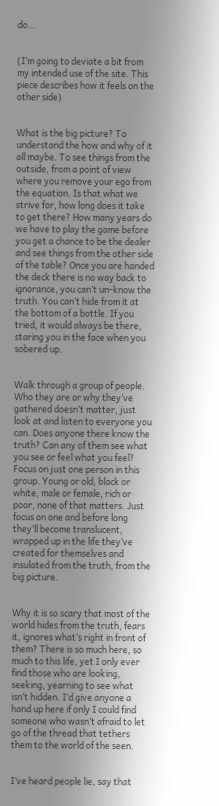do…


(I’m going to deviate a bit from my intended use of the site. This piece describes how it feels on the other side)


What is the big picture? To understand the how and why of it all maybe. To see things from the outside, from a point of view where you remove your ego from the equation. Is that what we strive for, how long does it take to get there? How many years do we have to play the game before you get a chance to be the dealer and see things from the other side of the table? Once you are handed the deck there is no way back to ignorance, you can’t un-know the truth. You can’t hide from it at the bottom of a bottle. If you tried, it would always be there, staring you in the face when you sobered up.


Walk through a group of people. Who they are or why they’ve gathered doesn’t matter, just look at and listen to everyone you can. Does anyone there know the truth? Can any of them see what you see or feel what you feel? Focus on just one person in this group. Young or old, black or white, male or female, rich or poor, none of that matters. Just focus on one and before long they’ll become translucent, wrapped up in the life they’ve created for themselves and insulated from the truth, from the big picture.


Why it is so scary that most of the world hides from the truth, fears it, ignores what’s right in front of them? There is so much here, so much to this life, yet I only ever find those who are looking, seeking, yearning to see what isn’t hidden. I’d give anyone a hand up here if only I could find someone who wasn’t afraid to let go of the thread that tethers them to the world of the seen.


I’ve heard people lie, say that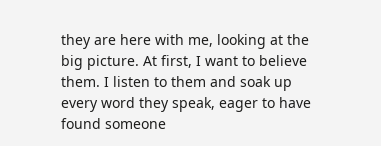they are here with me, looking at the big picture. At first, I want to believe them. I listen to them and soak up every word they speak, eager to have found someone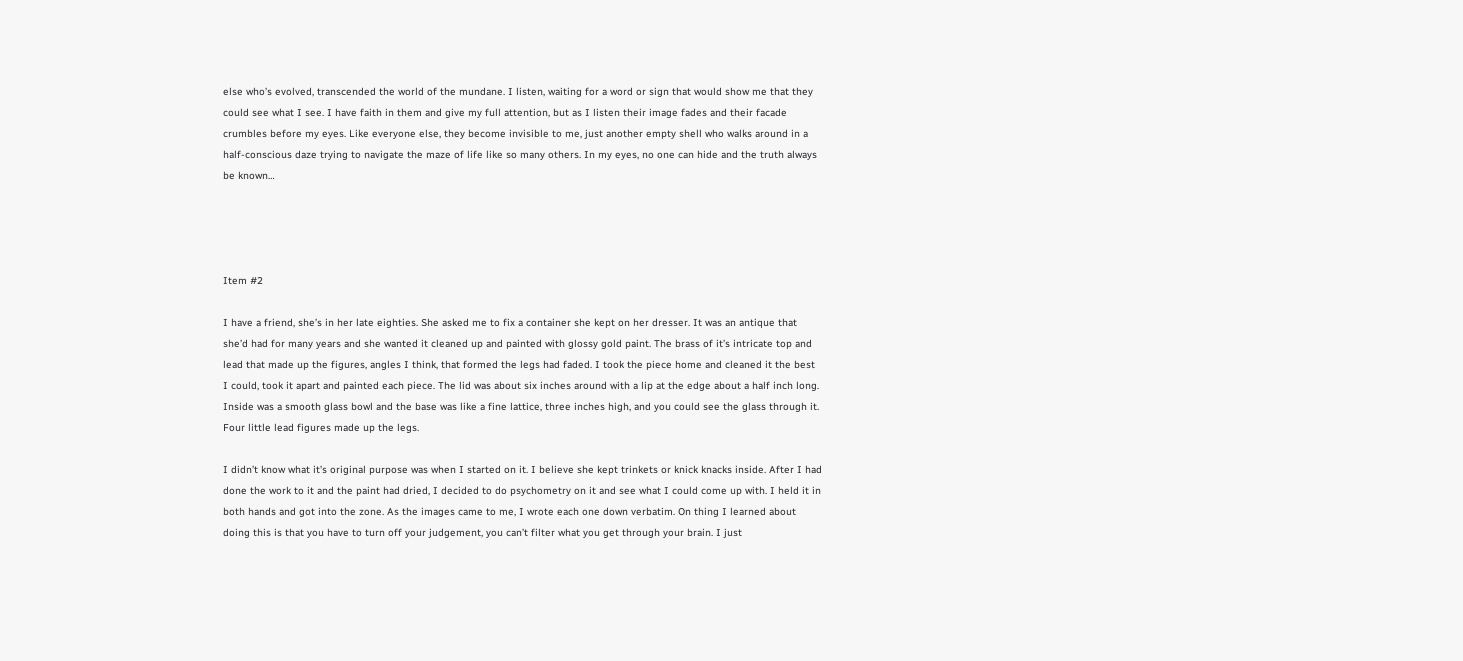else who’s evolved, transcended the world of the mundane. I listen, waiting for a word or sign that would show me that they could see what I see. I have faith in them and give my full attention, but as I listen their image fades and their facade crumbles before my eyes. Like everyone else, they become invisible to me, just another empty shell who walks around in a half-conscious daze trying to navigate the maze of life like so many others. In my eyes, no one can hide and the truth always be known…




Item #2

I have a friend, she’s in her late eighties. She asked me to fix a container she kept on her dresser. It was an antique that she’d had for many years and she wanted it cleaned up and painted with glossy gold paint. The brass of it’s intricate top and lead that made up the figures, angles I think, that formed the legs had faded. I took the piece home and cleaned it the best I could, took it apart and painted each piece. The lid was about six inches around with a lip at the edge about a half inch long. Inside was a smooth glass bowl and the base was like a fine lattice, three inches high, and you could see the glass through it. Four little lead figures made up the legs.

I didn’t know what it’s original purpose was when I started on it. I believe she kept trinkets or knick knacks inside. After I had done the work to it and the paint had dried, I decided to do psychometry on it and see what I could come up with. I held it in both hands and got into the zone. As the images came to me, I wrote each one down verbatim. On thing I learned about doing this is that you have to turn off your judgement, you can’t filter what you get through your brain. I just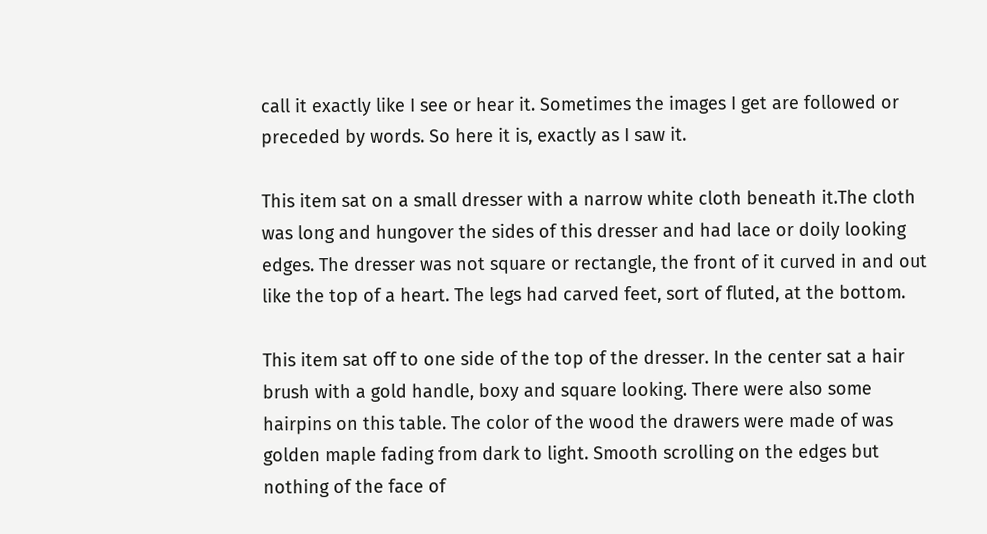call it exactly like I see or hear it. Sometimes the images I get are followed or preceded by words. So here it is, exactly as I saw it.

This item sat on a small dresser with a narrow white cloth beneath it.The cloth was long and hungover the sides of this dresser and had lace or doily looking edges. The dresser was not square or rectangle, the front of it curved in and out like the top of a heart. The legs had carved feet, sort of fluted, at the bottom.

This item sat off to one side of the top of the dresser. In the center sat a hair brush with a gold handle, boxy and square looking. There were also some hairpins on this table. The color of the wood the drawers were made of was golden maple fading from dark to light. Smooth scrolling on the edges but nothing of the face of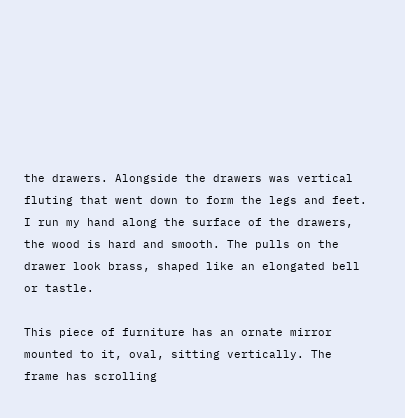the drawers. Alongside the drawers was vertical fluting that went down to form the legs and feet. I run my hand along the surface of the drawers, the wood is hard and smooth. The pulls on the drawer look brass, shaped like an elongated bell or tastle.

This piece of furniture has an ornate mirror mounted to it, oval, sitting vertically. The frame has scrolling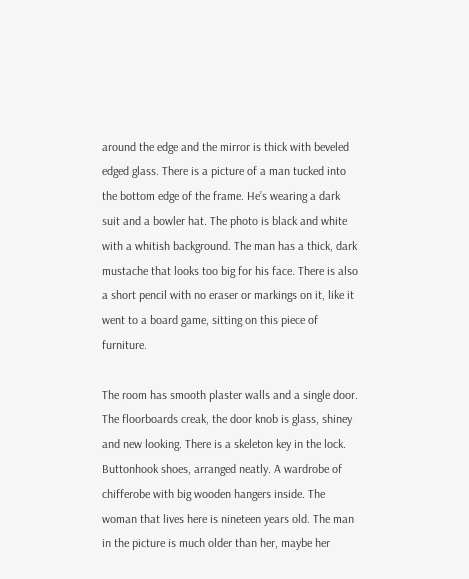around the edge and the mirror is thick with beveled edged glass. There is a picture of a man tucked into the bottom edge of the frame. He’s wearing a dark suit and a bowler hat. The photo is black and white with a whitish background. The man has a thick, dark mustache that looks too big for his face. There is also a short pencil with no eraser or markings on it, like it went to a board game, sitting on this piece of furniture.

The room has smooth plaster walls and a single door. The floorboards creak, the door knob is glass, shiney and new looking. There is a skeleton key in the lock. Buttonhook shoes, arranged neatly. A wardrobe of chifferobe with big wooden hangers inside. The woman that lives here is nineteen years old. The man in the picture is much older than her, maybe her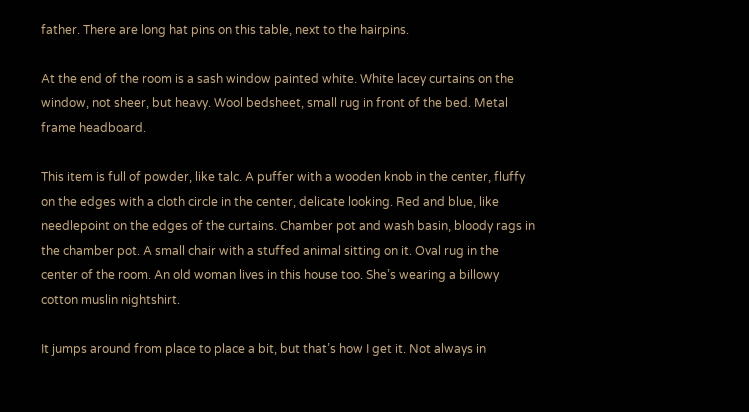father. There are long hat pins on this table, next to the hairpins.

At the end of the room is a sash window painted white. White lacey curtains on the window, not sheer, but heavy. Wool bedsheet, small rug in front of the bed. Metal frame headboard.

This item is full of powder, like talc. A puffer with a wooden knob in the center, fluffy on the edges with a cloth circle in the center, delicate looking. Red and blue, like needlepoint on the edges of the curtains. Chamber pot and wash basin, bloody rags in the chamber pot. A small chair with a stuffed animal sitting on it. Oval rug in the center of the room. An old woman lives in this house too. She’s wearing a billowy cotton muslin nightshirt.

It jumps around from place to place a bit, but that’s how I get it. Not always in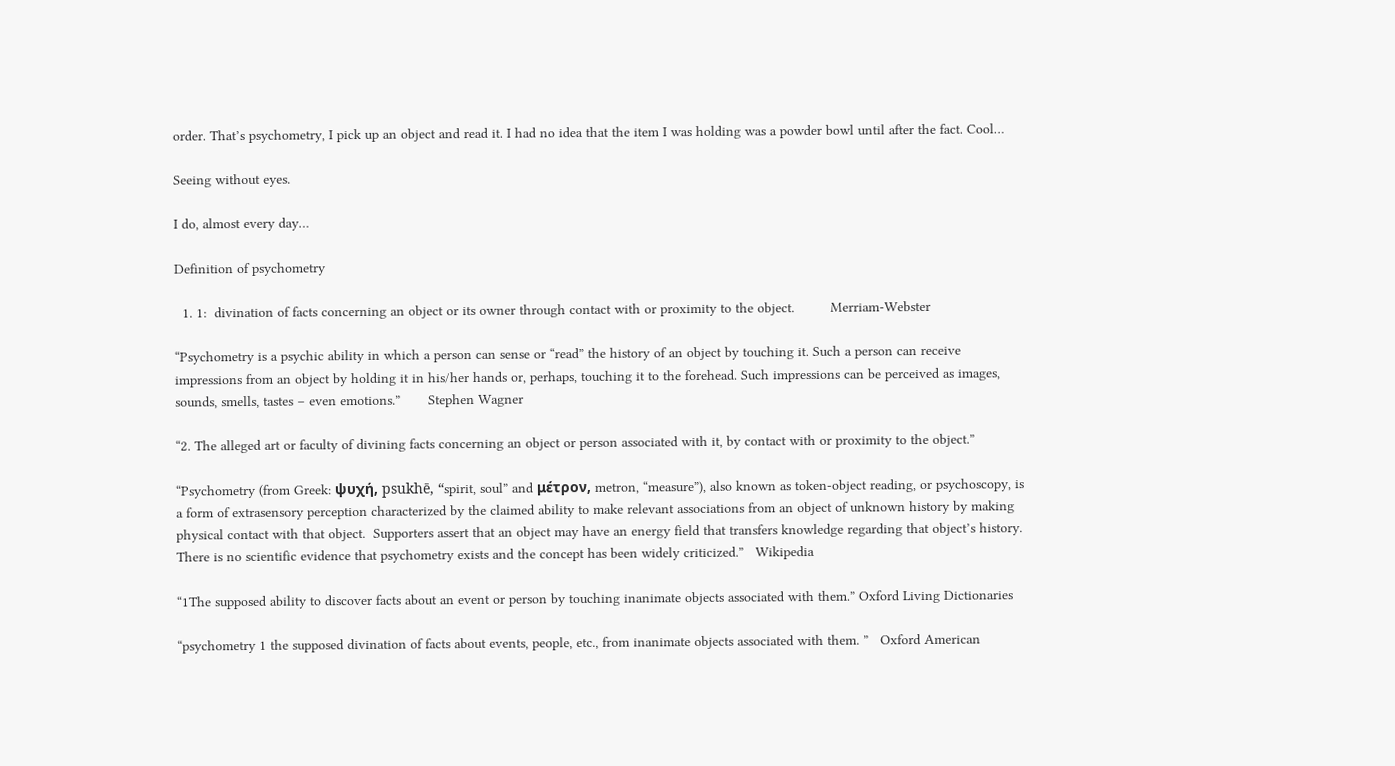order. That’s psychometry, I pick up an object and read it. I had no idea that the item I was holding was a powder bowl until after the fact. Cool…

Seeing without eyes.

I do, almost every day…

Definition of psychometry

  1. 1:  divination of facts concerning an object or its owner through contact with or proximity to the object.         Merriam-Webster

“Psychometry is a psychic ability in which a person can sense or “read” the history of an object by touching it. Such a person can receive impressions from an object by holding it in his/her hands or, perhaps, touching it to the forehead. Such impressions can be perceived as images, sounds, smells, tastes – even emotions.”       Stephen Wagner

“2. The alleged art or faculty of divining facts concerning an object or person associated with it, by contact with or proximity to the object.”

“Psychometry (from Greek: ψυχή, psukhē, “spirit, soul” and μέτρον, metron, “measure”), also known as token-object reading, or psychoscopy, is a form of extrasensory perception characterized by the claimed ability to make relevant associations from an object of unknown history by making physical contact with that object.  Supporters assert that an object may have an energy field that transfers knowledge regarding that object’s history. There is no scientific evidence that psychometry exists and the concept has been widely criticized.”   Wikipedia

“1The supposed ability to discover facts about an event or person by touching inanimate objects associated with them.” Oxford Living Dictionaries

“psychometry 1 the supposed divination of facts about events, people, etc., from inanimate objects associated with them. ”   Oxford American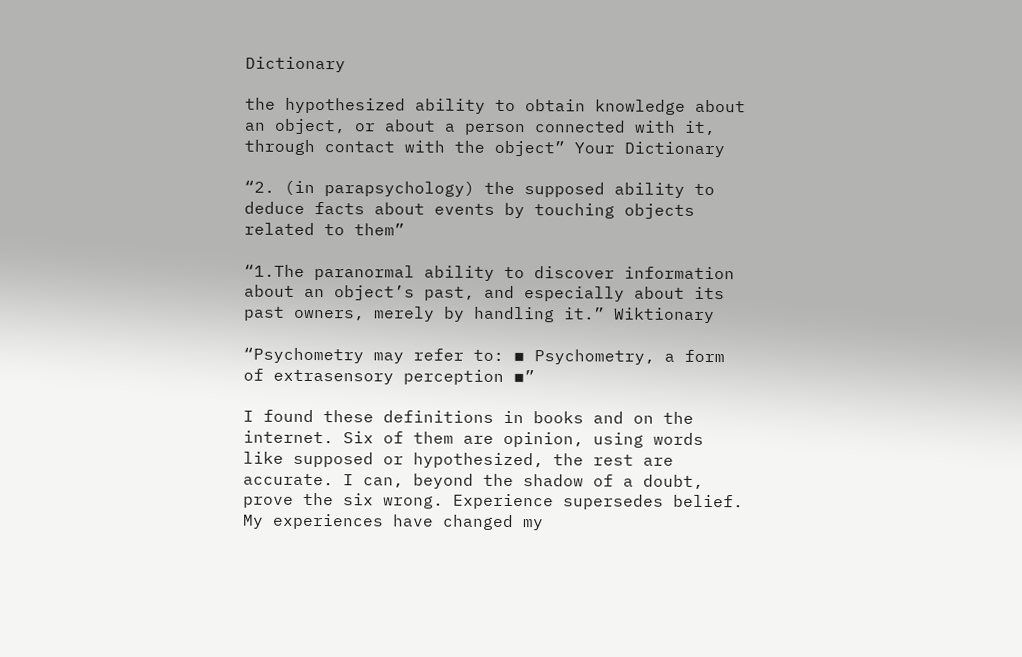Dictionary

the hypothesized ability to obtain knowledge about an object, or about a person connected with it, through contact with the object” Your Dictionary

“2. (in parapsychology) the supposed ability to deduce facts about events by touching objects related to them”

“1.The paranormal ability to discover information about an object’s past, and especially about its past owners, merely by handling it.” Wiktionary

“Psychometry may refer to: ▪ Psychometry, a form of extrasensory perception ▪”

I found these definitions in books and on the internet. Six of them are opinion, using words like supposed or hypothesized, the rest are accurate. I can, beyond the shadow of a doubt, prove the six wrong. Experience supersedes belief. My experiences have changed my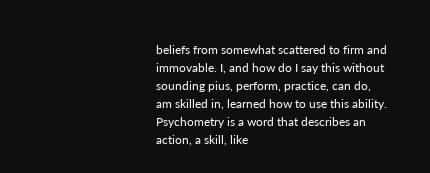beliefs from somewhat scattered to firm and immovable. I, and how do I say this without sounding pius, perform, practice, can do, am skilled in, learned how to use this ability. Psychometry is a word that describes an action, a skill, like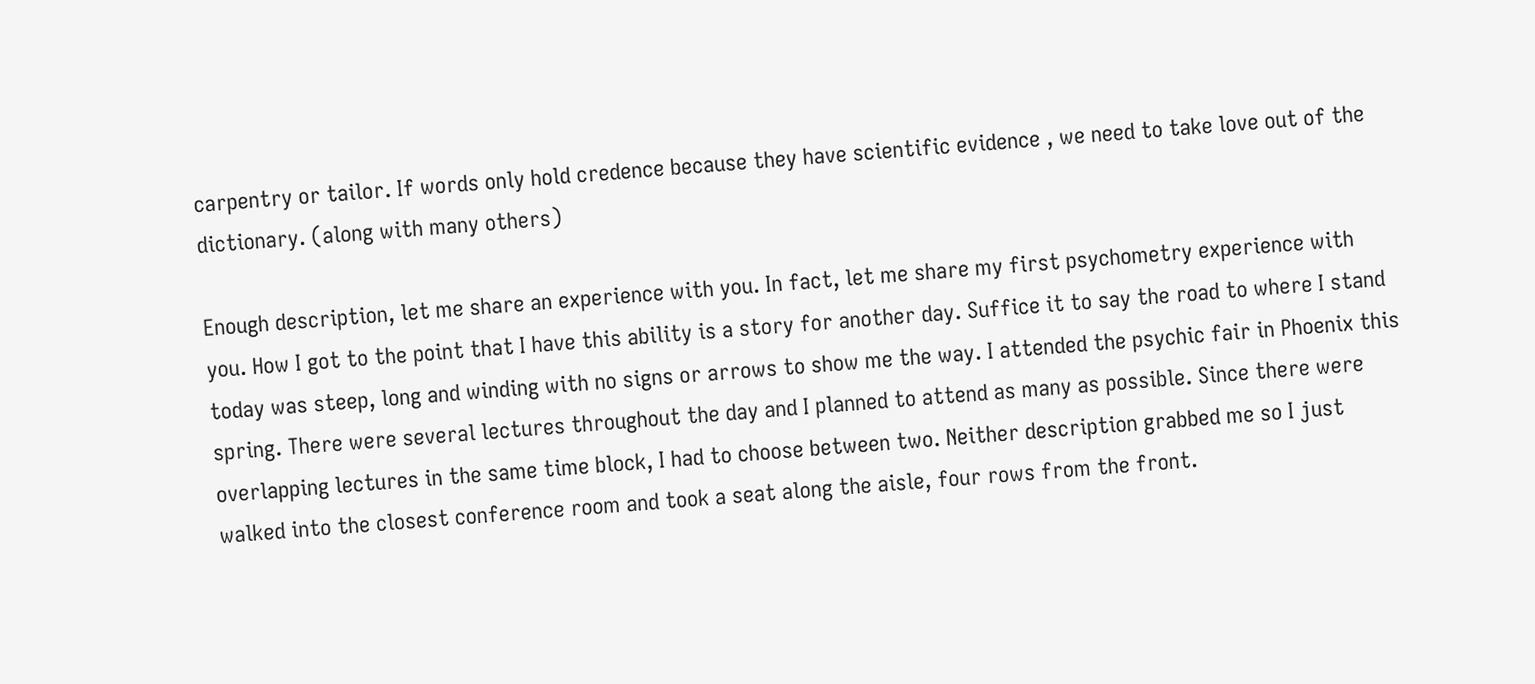carpentry or tailor. If words only hold credence because they have scientific evidence , we need to take love out of the dictionary. (along with many others)

Enough description, let me share an experience with you. In fact, let me share my first psychometry experience with you. How I got to the point that I have this ability is a story for another day. Suffice it to say the road to where I stand today was steep, long and winding with no signs or arrows to show me the way. I attended the psychic fair in Phoenix this spring. There were several lectures throughout the day and I planned to attend as many as possible. Since there were overlapping lectures in the same time block, I had to choose between two. Neither description grabbed me so I just walked into the closest conference room and took a seat along the aisle, four rows from the front.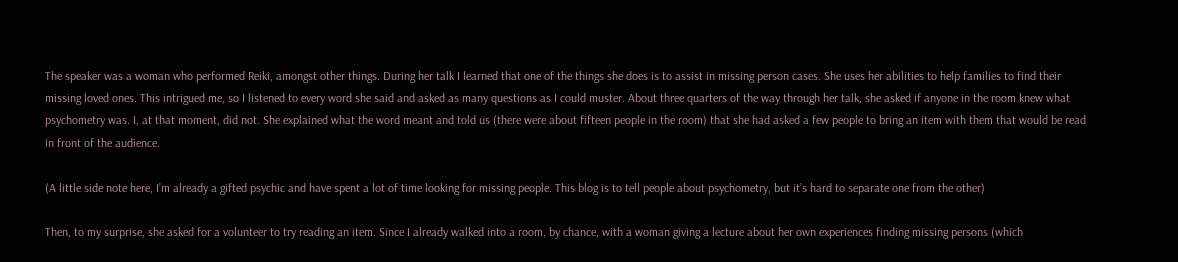The speaker was a woman who performed Reiki, amongst other things. During her talk I learned that one of the things she does is to assist in missing person cases. She uses her abilities to help families to find their missing loved ones. This intrigued me, so I listened to every word she said and asked as many questions as I could muster. About three quarters of the way through her talk, she asked if anyone in the room knew what psychometry was. I, at that moment, did not. She explained what the word meant and told us (there were about fifteen people in the room) that she had asked a few people to bring an item with them that would be read in front of the audience.

(A little side note here, I’m already a gifted psychic and have spent a lot of time looking for missing people. This blog is to tell people about psychometry, but it’s hard to separate one from the other)

Then, to my surprise, she asked for a volunteer to try reading an item. Since I already walked into a room, by chance, with a woman giving a lecture about her own experiences finding missing persons (which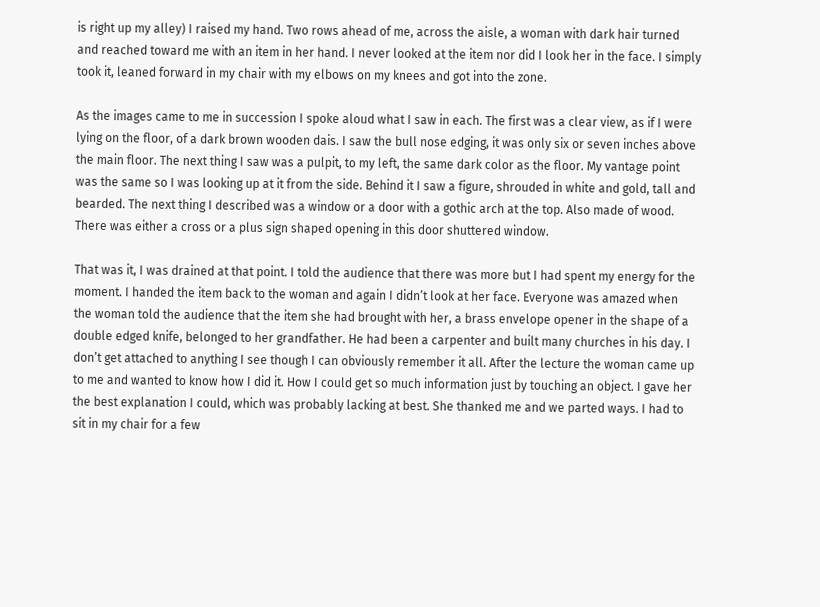is right up my alley) I raised my hand. Two rows ahead of me, across the aisle, a woman with dark hair turned and reached toward me with an item in her hand. I never looked at the item nor did I look her in the face. I simply took it, leaned forward in my chair with my elbows on my knees and got into the zone.

As the images came to me in succession I spoke aloud what I saw in each. The first was a clear view, as if I were lying on the floor, of a dark brown wooden dais. I saw the bull nose edging, it was only six or seven inches above the main floor. The next thing I saw was a pulpit, to my left, the same dark color as the floor. My vantage point was the same so I was looking up at it from the side. Behind it I saw a figure, shrouded in white and gold, tall and bearded. The next thing I described was a window or a door with a gothic arch at the top. Also made of wood. There was either a cross or a plus sign shaped opening in this door shuttered window.

That was it, I was drained at that point. I told the audience that there was more but I had spent my energy for the moment. I handed the item back to the woman and again I didn’t look at her face. Everyone was amazed when the woman told the audience that the item she had brought with her, a brass envelope opener in the shape of a double edged knife, belonged to her grandfather. He had been a carpenter and built many churches in his day. I don’t get attached to anything I see though I can obviously remember it all. After the lecture the woman came up to me and wanted to know how I did it. How I could get so much information just by touching an object. I gave her the best explanation I could, which was probably lacking at best. She thanked me and we parted ways. I had to sit in my chair for a few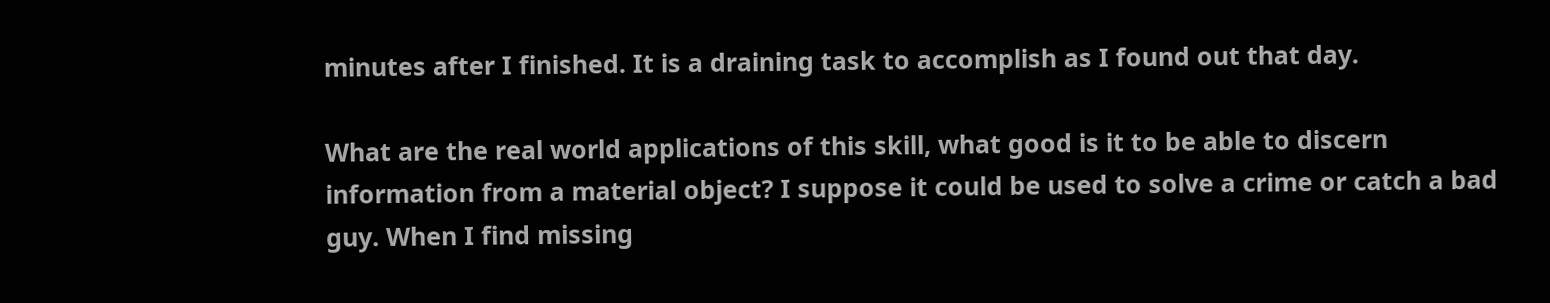minutes after I finished. It is a draining task to accomplish as I found out that day.

What are the real world applications of this skill, what good is it to be able to discern information from a material object? I suppose it could be used to solve a crime or catch a bad guy. When I find missing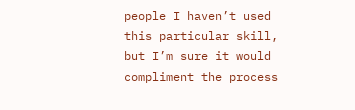people I haven’t used this particular skill, but I’m sure it would compliment the process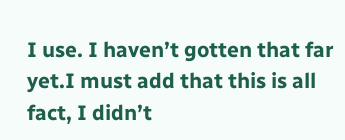I use. I haven’t gotten that far yet.I must add that this is all fact, I didn’t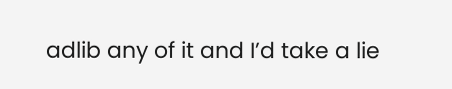adlib any of it and I’d take a lie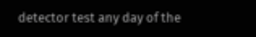detector test any day of the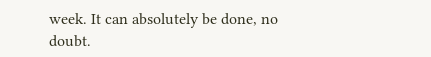week. It can absolutely be done, no doubt.